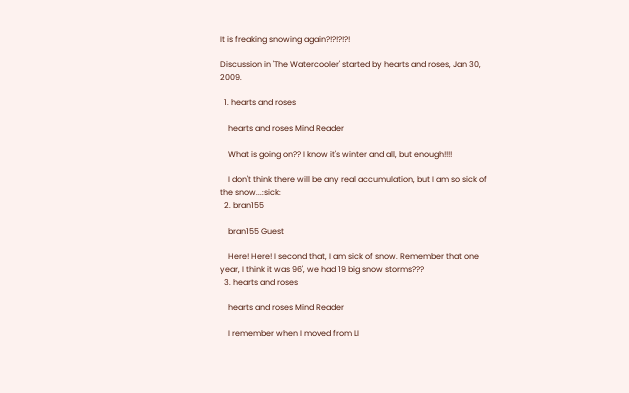It is freaking snowing again?!?!?!?!

Discussion in 'The Watercooler' started by hearts and roses, Jan 30, 2009.

  1. hearts and roses

    hearts and roses Mind Reader

    What is going on?? I know it's winter and all, but enough!!!!

    I don't think there will be any real accumulation, but I am so sick of the snow...:sick:
  2. bran155

    bran155 Guest

    Here! Here! I second that, I am sick of snow. Remember that one year, I think it was 96', we had 19 big snow storms???
  3. hearts and roses

    hearts and roses Mind Reader

    I remember when I moved from LI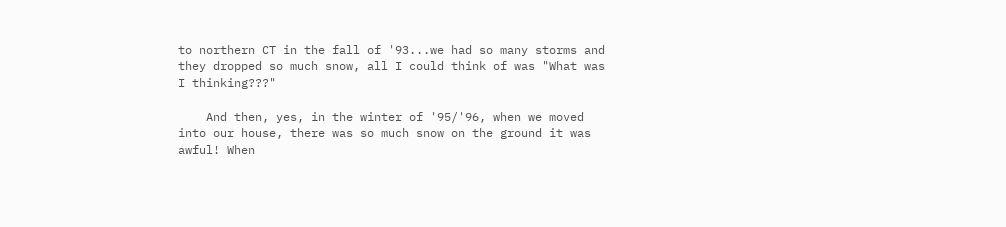to northern CT in the fall of '93...we had so many storms and they dropped so much snow, all I could think of was "What was I thinking???"

    And then, yes, in the winter of '95/'96, when we moved into our house, there was so much snow on the ground it was awful! When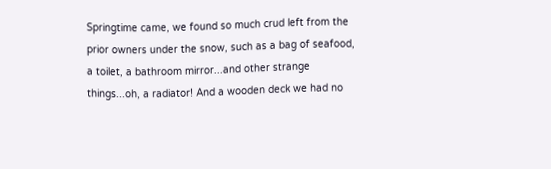Springtime came, we found so much crud left from the prior owners under the snow, such as a bag of seafood, a toilet, a bathroom mirror...and other strange things...oh, a radiator! And a wooden deck we had no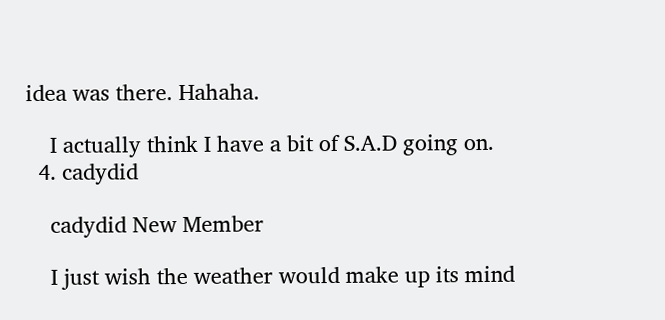idea was there. Hahaha.

    I actually think I have a bit of S.A.D going on.
  4. cadydid

    cadydid New Member

    I just wish the weather would make up its mind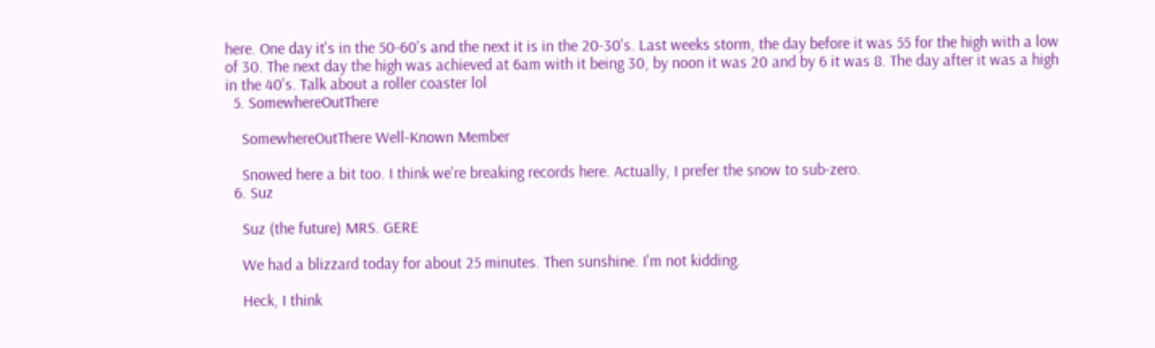here. One day it's in the 50-60's and the next it is in the 20-30's. Last weeks storm, the day before it was 55 for the high with a low of 30. The next day the high was achieved at 6am with it being 30, by noon it was 20 and by 6 it was 8. The day after it was a high in the 40's. Talk about a roller coaster lol
  5. SomewhereOutThere

    SomewhereOutThere Well-Known Member

    Snowed here a bit too. I think we're breaking records here. Actually, I prefer the snow to sub-zero.
  6. Suz

    Suz (the future) MRS. GERE

    We had a blizzard today for about 25 minutes. Then sunshine. I'm not kidding.

    Heck, I think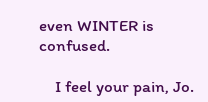even WINTER is confused.

    I feel your pain, Jo.